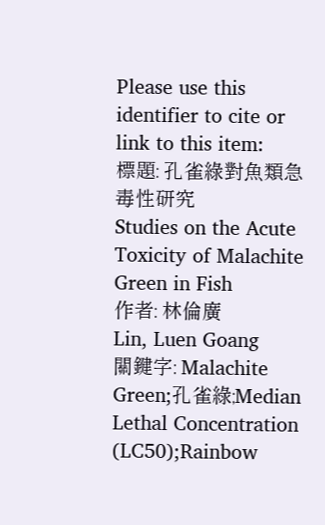Please use this identifier to cite or link to this item:
標題: 孔雀綠對魚類急毒性研究
Studies on the Acute Toxicity of Malachite Green in Fish
作者: 林倫廣
Lin, Luen Goang
關鍵字: Malachite Green;孔雀綠;Median Lethal Concentration (LC50);Rainbow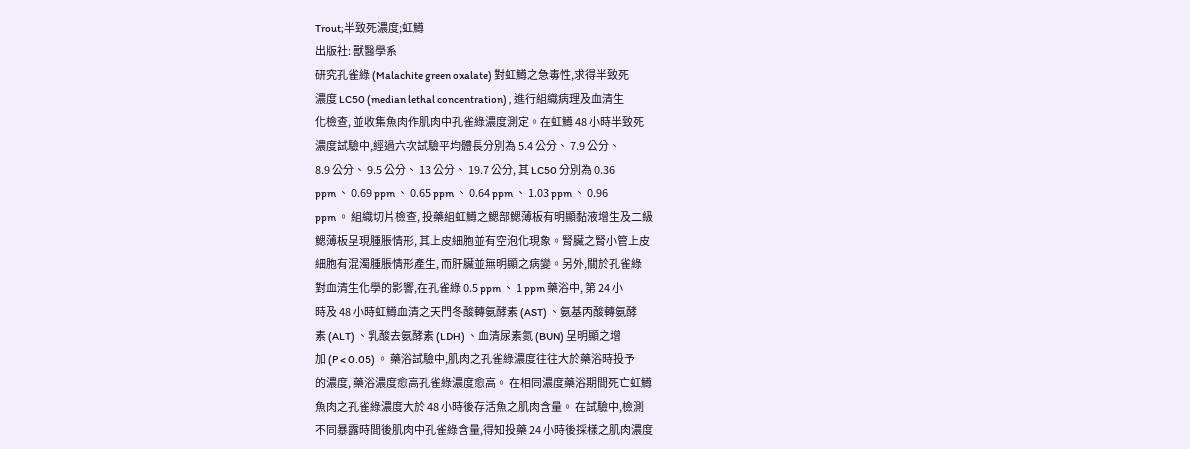Trout;半致死濃度;虹鱒
出版社: 獸醫學系
研究孔雀綠 (Malachite green oxalate) 對虹鱒之急毒性,求得半致死
濃度 LC50 (median lethal concentration) , 進行組織病理及血清生
化檢查, 並收集魚肉作肌肉中孔雀綠濃度測定。在虹鱒 48 小時半致死
濃度試驗中,經過六次試驗平均體長分別為 5.4 公分、 7.9 公分、
8.9 公分、 9.5 公分、 13 公分、 19.7 公分, 其 LC50 分別為 0.36
ppm 、 0.69 ppm 、 0.65 ppm 、 0.64 ppm 、 1.03 ppm 、 0.96
ppm 。 組織切片檢查, 投藥組虹鱒之鰓部鰓薄板有明顯黏液增生及二級
鰓薄板呈現腫脹情形, 其上皮細胞並有空泡化現象。腎臟之腎小管上皮
細胞有混濁腫脹情形產生, 而肝臟並無明顯之病變。另外,關於孔雀綠
對血清生化學的影響,在孔雀綠 0.5 ppm 、 1 ppm 藥浴中, 第 24 小
時及 48 小時虹鱒血清之天門冬酸轉氨酵素 (AST) 、氨基丙酸轉氨酵
素 (ALT) 、乳酸去氨酵素 (LDH) 、血清尿素氮 (BUN) 呈明顯之增
加 (P < 0.05) 。 藥浴試驗中,肌肉之孔雀綠濃度往往大於藥浴時投予
的濃度, 藥浴濃度愈高孔雀綠濃度愈高。 在相同濃度藥浴期間死亡虹鱒
魚肉之孔雀綠濃度大於 48 小時後存活魚之肌肉含量。 在試驗中,檢測
不同暴露時間後肌肉中孔雀綠含量,得知投藥 24 小時後採樣之肌肉濃度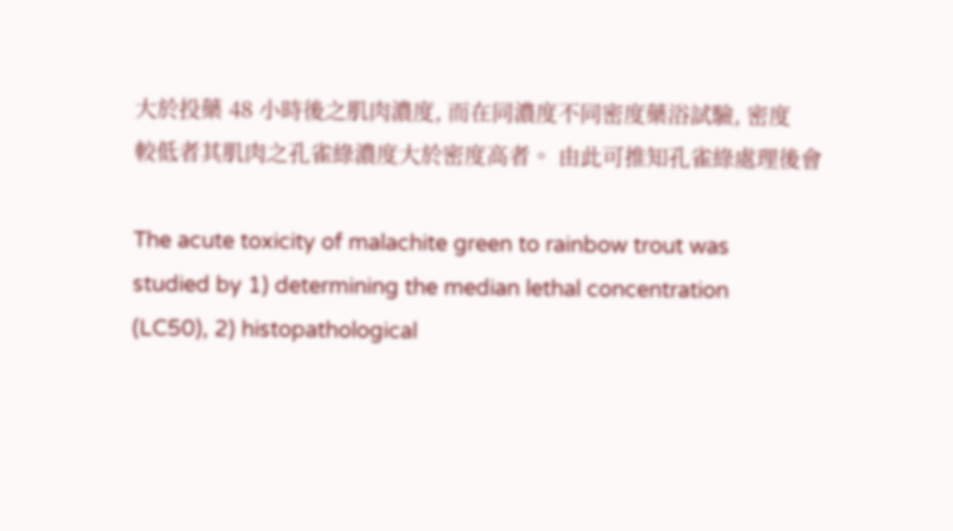大於投藥 48 小時後之肌肉濃度, 而在同濃度不同密度藥浴試驗, 密度
較低者其肌肉之孔雀綠濃度大於密度高者。 由此可推知孔雀綠處理後會

The acute toxicity of malachite green to rainbow trout was
studied by 1) determining the median lethal concentration
(LC50), 2) histopathological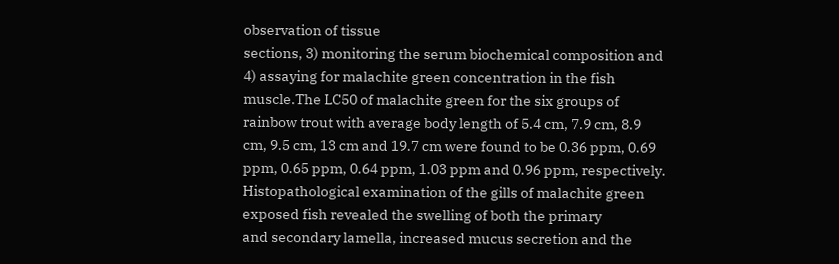observation of tissue
sections, 3) monitoring the serum biochemical composition and
4) assaying for malachite green concentration in the fish
muscle.The LC50 of malachite green for the six groups of
rainbow trout with average body length of 5.4 cm, 7.9 cm, 8.9
cm, 9.5 cm, 13 cm and 19.7 cm were found to be 0.36 ppm, 0.69
ppm, 0.65 ppm, 0.64 ppm, 1.03 ppm and 0.96 ppm, respectively.
Histopathological examination of the gills of malachite green
exposed fish revealed the swelling of both the primary
and secondary lamella, increased mucus secretion and the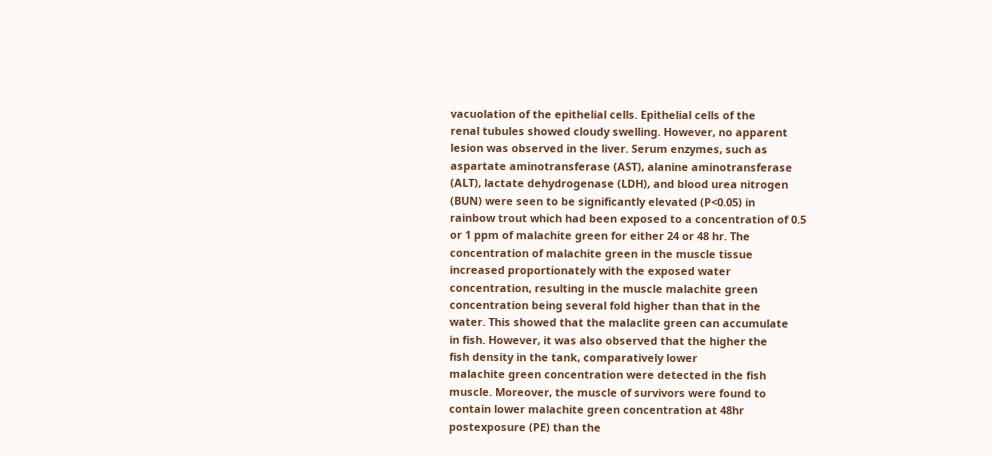vacuolation of the epithelial cells. Epithelial cells of the
renal tubules showed cloudy swelling. However, no apparent
lesion was observed in the liver. Serum enzymes, such as
aspartate aminotransferase (AST), alanine aminotransferase
(ALT), lactate dehydrogenase (LDH), and blood urea nitrogen
(BUN) were seen to be significantly elevated (P<0.05) in
rainbow trout which had been exposed to a concentration of 0.5
or 1 ppm of malachite green for either 24 or 48 hr. The
concentration of malachite green in the muscle tissue
increased proportionately with the exposed water
concentration, resulting in the muscle malachite green
concentration being several fold higher than that in the
water. This showed that the malaclite green can accumulate
in fish. However, it was also observed that the higher the
fish density in the tank, comparatively lower
malachite green concentration were detected in the fish
muscle. Moreover, the muscle of survivors were found to
contain lower malachite green concentration at 48hr
postexposure (PE) than the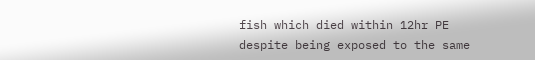fish which died within 12hr PE
despite being exposed to the same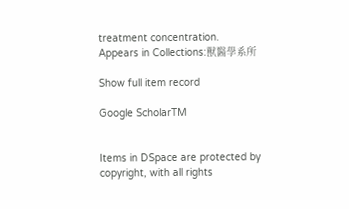treatment concentration.
Appears in Collections:獸醫學系所

Show full item record

Google ScholarTM


Items in DSpace are protected by copyright, with all rights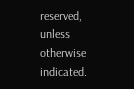reserved, unless otherwise indicated.